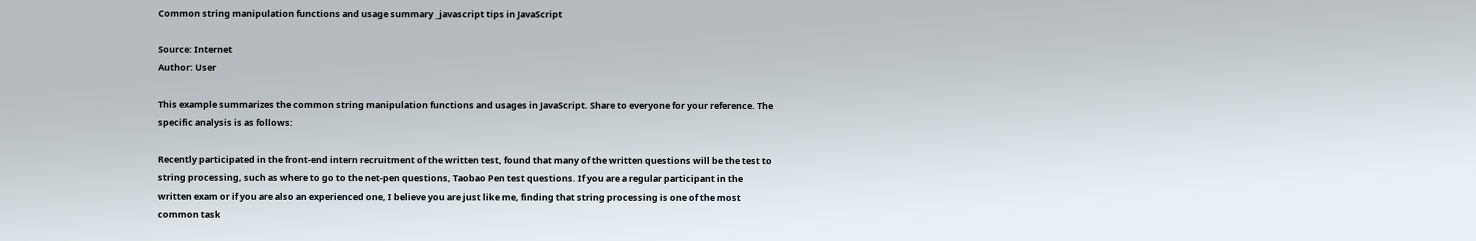Common string manipulation functions and usage summary _javascript tips in JavaScript

Source: Internet
Author: User

This example summarizes the common string manipulation functions and usages in JavaScript. Share to everyone for your reference. The specific analysis is as follows:

Recently participated in the front-end intern recruitment of the written test, found that many of the written questions will be the test to string processing, such as where to go to the net-pen questions, Taobao Pen test questions. If you are a regular participant in the written exam or if you are also an experienced one, I believe you are just like me, finding that string processing is one of the most common task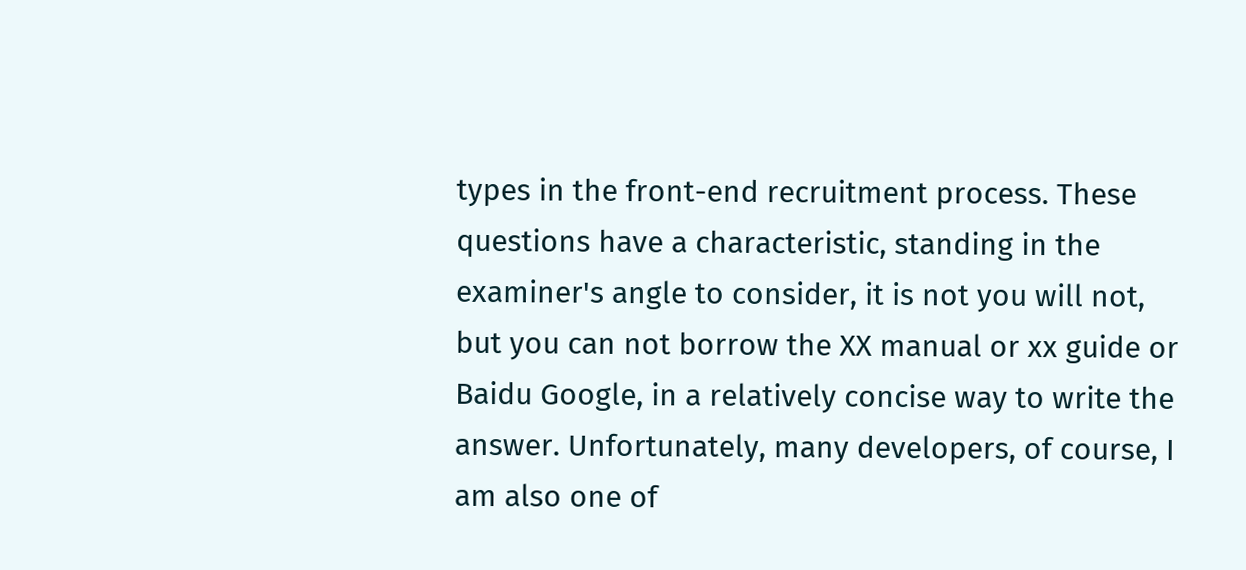types in the front-end recruitment process. These questions have a characteristic, standing in the examiner's angle to consider, it is not you will not, but you can not borrow the XX manual or xx guide or Baidu Google, in a relatively concise way to write the answer. Unfortunately, many developers, of course, I am also one of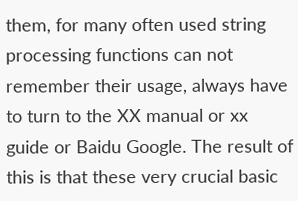them, for many often used string processing functions can not remember their usage, always have to turn to the XX manual or xx guide or Baidu Google. The result of this is that these very crucial basic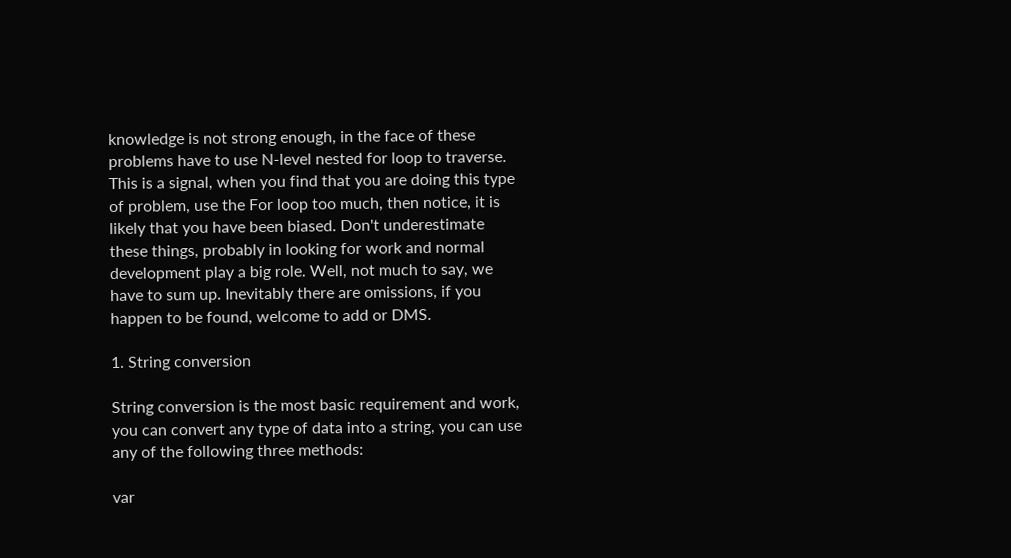knowledge is not strong enough, in the face of these problems have to use N-level nested for loop to traverse. This is a signal, when you find that you are doing this type of problem, use the For loop too much, then notice, it is likely that you have been biased. Don't underestimate these things, probably in looking for work and normal development play a big role. Well, not much to say, we have to sum up. Inevitably there are omissions, if you happen to be found, welcome to add or DMS.

1. String conversion

String conversion is the most basic requirement and work, you can convert any type of data into a string, you can use any of the following three methods:

var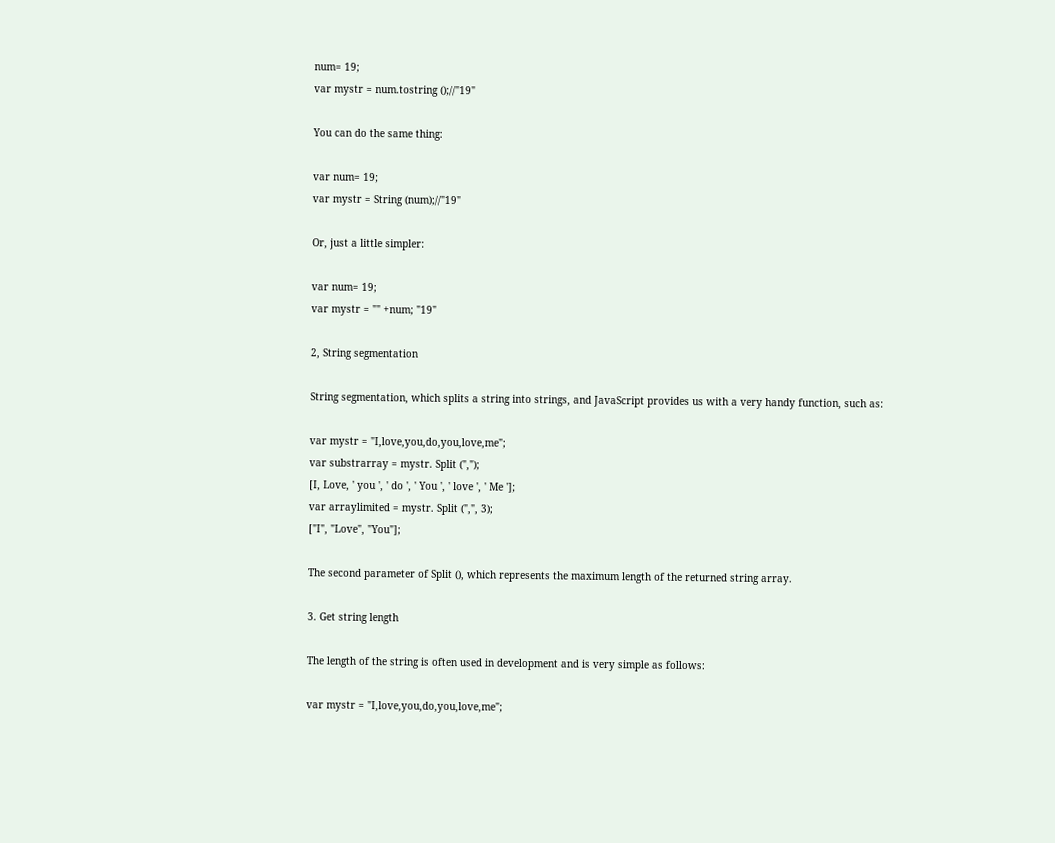num= 19;
var mystr = num.tostring ();//"19"

You can do the same thing:

var num= 19;
var mystr = String (num);//"19"

Or, just a little simpler:

var num= 19;
var mystr = "" +num; "19"

2, String segmentation

String segmentation, which splits a string into strings, and JavaScript provides us with a very handy function, such as:

var mystr = "I,love,you,do,you,love,me";
var substrarray = mystr. Split (",");
[I, Love, ' you ', ' do ', ' You ', ' love ', ' Me '];
var arraylimited = mystr. Split (",", 3);
["I", "Love", "You"];

The second parameter of Split (), which represents the maximum length of the returned string array.

3. Get string length

The length of the string is often used in development and is very simple as follows:

var mystr = "I,love,you,do,you,love,me";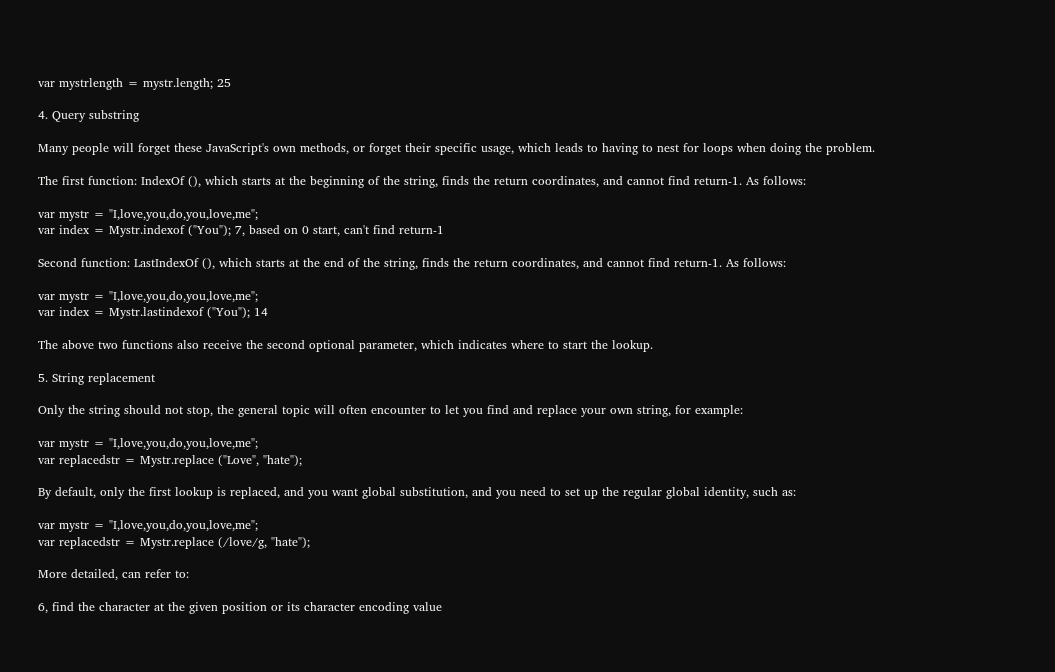var mystrlength = mystr.length; 25

4. Query substring

Many people will forget these JavaScript's own methods, or forget their specific usage, which leads to having to nest for loops when doing the problem.

The first function: IndexOf (), which starts at the beginning of the string, finds the return coordinates, and cannot find return-1. As follows:

var mystr = "I,love,you,do,you,love,me";
var index = Mystr.indexof ("You"); 7, based on 0 start, can't find return-1

Second function: LastIndexOf (), which starts at the end of the string, finds the return coordinates, and cannot find return-1. As follows:

var mystr = "I,love,you,do,you,love,me";
var index = Mystr.lastindexof ("You"); 14

The above two functions also receive the second optional parameter, which indicates where to start the lookup.

5. String replacement

Only the string should not stop, the general topic will often encounter to let you find and replace your own string, for example:

var mystr = "I,love,you,do,you,love,me";
var replacedstr = Mystr.replace ("Love", "hate");

By default, only the first lookup is replaced, and you want global substitution, and you need to set up the regular global identity, such as:

var mystr = "I,love,you,do,you,love,me";
var replacedstr = Mystr.replace (/love/g, "hate");

More detailed, can refer to:

6, find the character at the given position or its character encoding value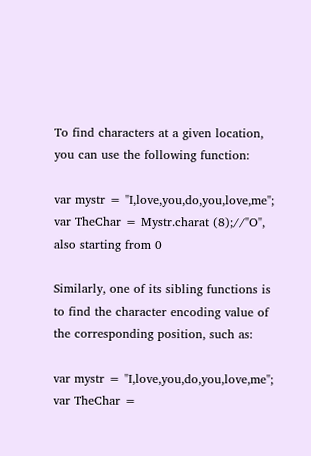To find characters at a given location, you can use the following function:

var mystr = "I,love,you,do,you,love,me";
var TheChar = Mystr.charat (8);//"O", also starting from 0

Similarly, one of its sibling functions is to find the character encoding value of the corresponding position, such as:

var mystr = "I,love,you,do,you,love,me";
var TheChar =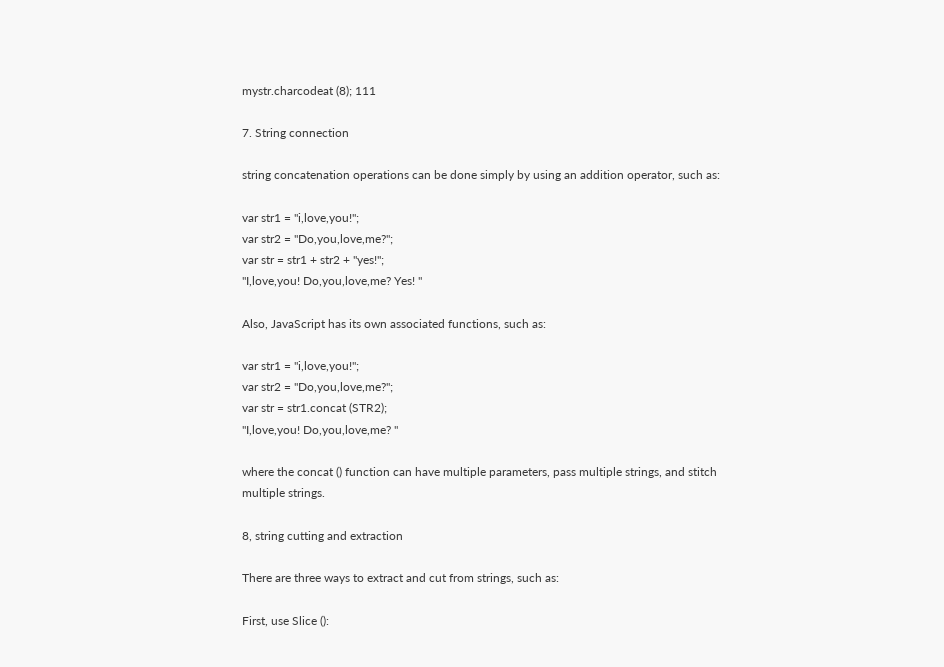mystr.charcodeat (8); 111

7. String connection

string concatenation operations can be done simply by using an addition operator, such as:

var str1 = "i,love,you!";
var str2 = "Do,you,love,me?";
var str = str1 + str2 + "yes!";
"I,love,you! Do,you,love,me? Yes! "

Also, JavaScript has its own associated functions, such as:

var str1 = "i,love,you!";
var str2 = "Do,you,love,me?";
var str = str1.concat (STR2);
"I,love,you! Do,you,love,me? "

where the concat () function can have multiple parameters, pass multiple strings, and stitch multiple strings.

8, string cutting and extraction

There are three ways to extract and cut from strings, such as:

First, use Slice ():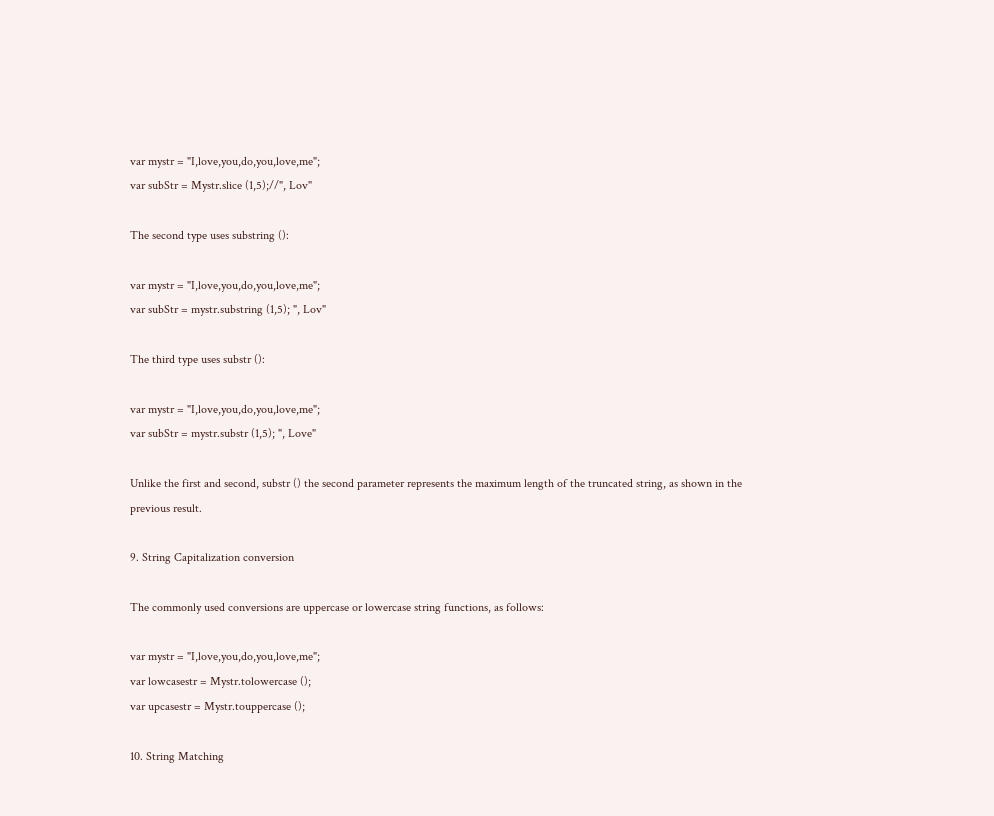var mystr = "I,love,you,do,you,love,me";
var subStr = Mystr.slice (1,5);//", Lov"

The second type uses substring ():

var mystr = "I,love,you,do,you,love,me";
var subStr = mystr.substring (1,5); ", Lov"

The third type uses substr ():

var mystr = "I,love,you,do,you,love,me";
var subStr = mystr.substr (1,5); ", Love"

Unlike the first and second, substr () the second parameter represents the maximum length of the truncated string, as shown in the previous result.

9. String Capitalization conversion

The commonly used conversions are uppercase or lowercase string functions, as follows:

var mystr = "I,love,you,do,you,love,me";
var lowcasestr = Mystr.tolowercase ();
var upcasestr = Mystr.touppercase ();

10. String Matching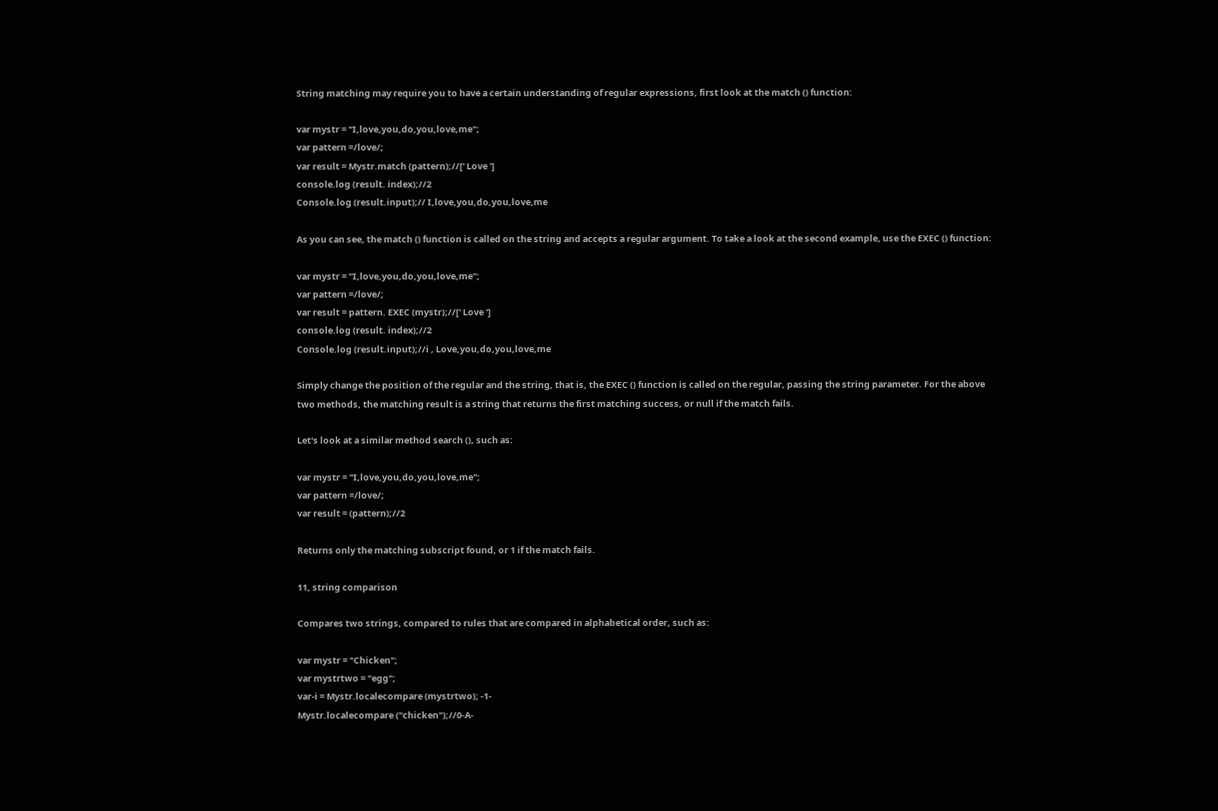String matching may require you to have a certain understanding of regular expressions, first look at the match () function:

var mystr = "I,love,you,do,you,love,me";
var pattern =/love/;
var result = Mystr.match (pattern);//[' Love ']
console.log (result. index);//2
Console.log (result.input);// I,love,you,do,you,love,me

As you can see, the match () function is called on the string and accepts a regular argument. To take a look at the second example, use the EXEC () function:

var mystr = "I,love,you,do,you,love,me";
var pattern =/love/;
var result = pattern. EXEC (mystr);//[' Love ']
console.log (result. index);//2
Console.log (result.input);//i , Love,you,do,you,love,me

Simply change the position of the regular and the string, that is, the EXEC () function is called on the regular, passing the string parameter. For the above two methods, the matching result is a string that returns the first matching success, or null if the match fails.

Let's look at a similar method search (), such as:

var mystr = "I,love,you,do,you,love,me";
var pattern =/love/;
var result = (pattern);//2

Returns only the matching subscript found, or 1 if the match fails.

11, string comparison

Compares two strings, compared to rules that are compared in alphabetical order, such as:

var mystr = "Chicken";
var mystrtwo = "egg";
var-i = Mystr.localecompare (mystrtwo); -1-
Mystr.localecompare ("chicken");//0-A-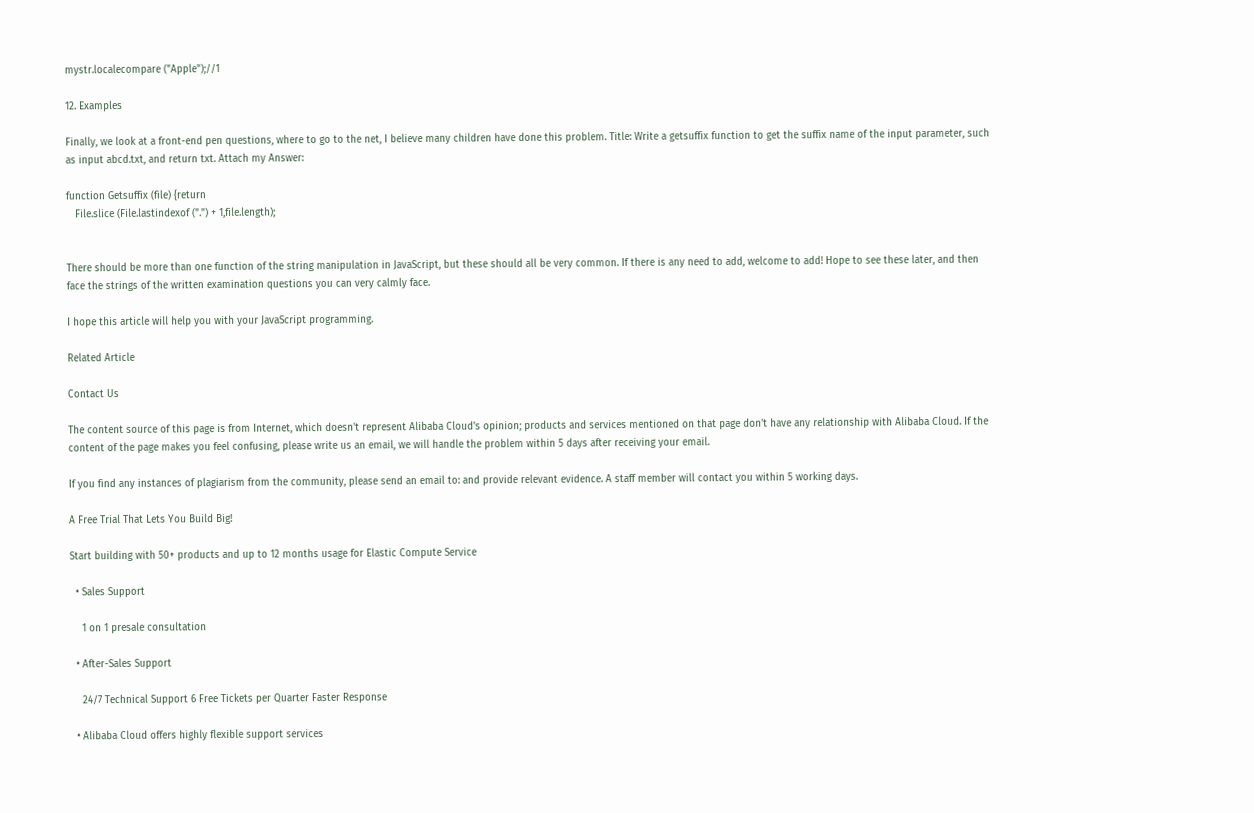mystr.localecompare ("Apple");//1

12. Examples

Finally, we look at a front-end pen questions, where to go to the net, I believe many children have done this problem. Title: Write a getsuffix function to get the suffix name of the input parameter, such as input abcd.txt, and return txt. Attach my Answer:

function Getsuffix (file) {return
   File.slice (File.lastindexof (".") + 1,file.length);


There should be more than one function of the string manipulation in JavaScript, but these should all be very common. If there is any need to add, welcome to add! Hope to see these later, and then face the strings of the written examination questions you can very calmly face.

I hope this article will help you with your JavaScript programming.

Related Article

Contact Us

The content source of this page is from Internet, which doesn't represent Alibaba Cloud's opinion; products and services mentioned on that page don't have any relationship with Alibaba Cloud. If the content of the page makes you feel confusing, please write us an email, we will handle the problem within 5 days after receiving your email.

If you find any instances of plagiarism from the community, please send an email to: and provide relevant evidence. A staff member will contact you within 5 working days.

A Free Trial That Lets You Build Big!

Start building with 50+ products and up to 12 months usage for Elastic Compute Service

  • Sales Support

    1 on 1 presale consultation

  • After-Sales Support

    24/7 Technical Support 6 Free Tickets per Quarter Faster Response

  • Alibaba Cloud offers highly flexible support services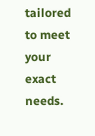tailored to meet your exact needs.